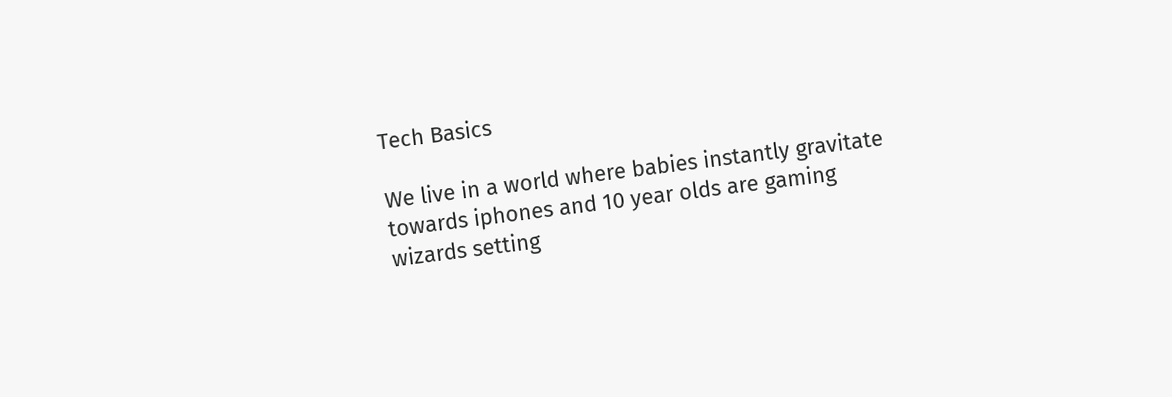Tech Basics

We live in a world where babies instantly gravitate towards iphones and 10 year olds are gaming wizards setting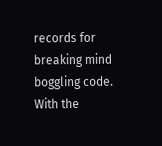records for breaking mind boggling code. With the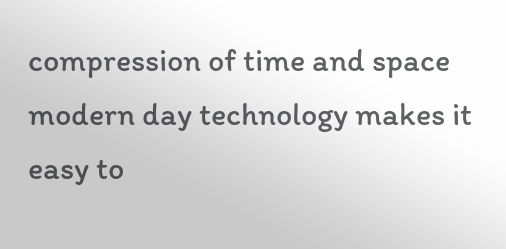compression of time and space modern day technology makes it easy to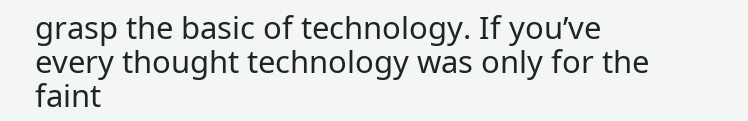grasp the basic of technology. If you’ve every thought technology was only for the faint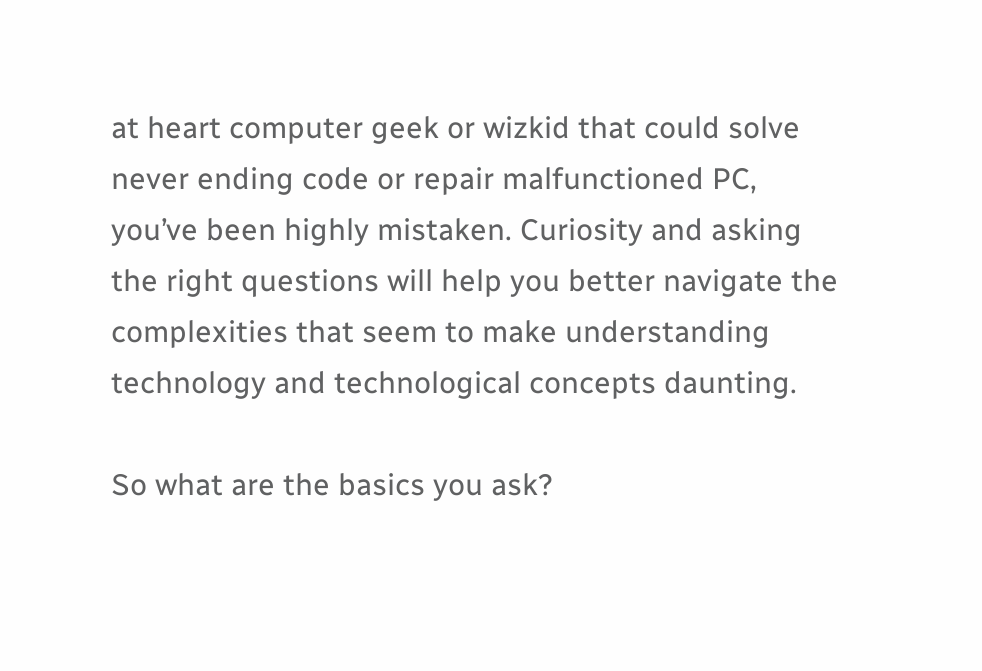at heart computer geek or wizkid that could solve never ending code or repair malfunctioned PC, you’ve been highly mistaken. Curiosity and asking the right questions will help you better navigate the complexities that seem to make understanding technology and technological concepts daunting.

So what are the basics you ask?